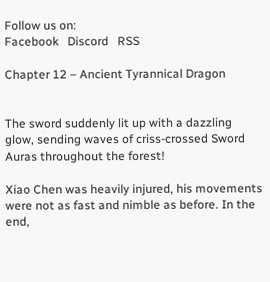Follow us on:
Facebook   Discord   RSS

Chapter 12 – Ancient Tyrannical Dragon


The sword suddenly lit up with a dazzling glow, sending waves of criss-crossed Sword Auras throughout the forest!

Xiao Chen was heavily injured, his movements were not as fast and nimble as before. In the end,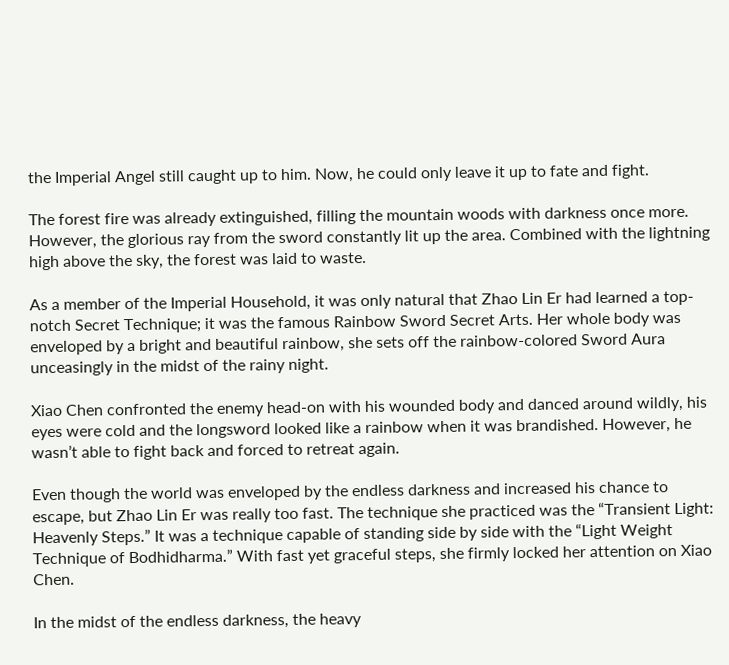the Imperial Angel still caught up to him. Now, he could only leave it up to fate and fight.

The forest fire was already extinguished, filling the mountain woods with darkness once more. However, the glorious ray from the sword constantly lit up the area. Combined with the lightning high above the sky, the forest was laid to waste.

As a member of the Imperial Household, it was only natural that Zhao Lin Er had learned a top-notch Secret Technique; it was the famous Rainbow Sword Secret Arts. Her whole body was enveloped by a bright and beautiful rainbow, she sets off the rainbow-colored Sword Aura unceasingly in the midst of the rainy night.

Xiao Chen confronted the enemy head-on with his wounded body and danced around wildly, his eyes were cold and the longsword looked like a rainbow when it was brandished. However, he wasn’t able to fight back and forced to retreat again.

Even though the world was enveloped by the endless darkness and increased his chance to escape, but Zhao Lin Er was really too fast. The technique she practiced was the “Transient Light: Heavenly Steps.” It was a technique capable of standing side by side with the “Light Weight Technique of Bodhidharma.” With fast yet graceful steps, she firmly locked her attention on Xiao Chen.

In the midst of the endless darkness, the heavy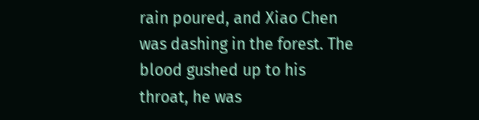rain poured, and Xiao Chen was dashing in the forest. The blood gushed up to his throat, he was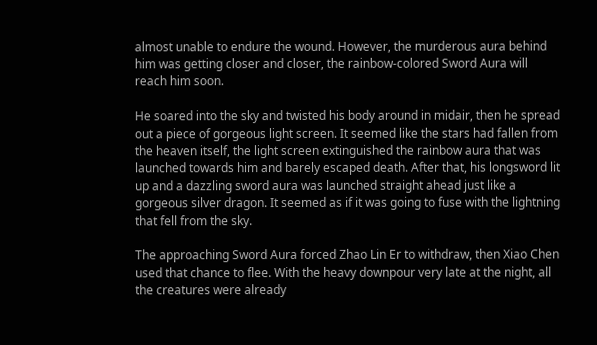almost unable to endure the wound. However, the murderous aura behind him was getting closer and closer, the rainbow-colored Sword Aura will reach him soon.

He soared into the sky and twisted his body around in midair, then he spread out a piece of gorgeous light screen. It seemed like the stars had fallen from the heaven itself, the light screen extinguished the rainbow aura that was launched towards him and barely escaped death. After that, his longsword lit up and a dazzling sword aura was launched straight ahead just like a gorgeous silver dragon. It seemed as if it was going to fuse with the lightning that fell from the sky.

The approaching Sword Aura forced Zhao Lin Er to withdraw, then Xiao Chen used that chance to flee. With the heavy downpour very late at the night, all the creatures were already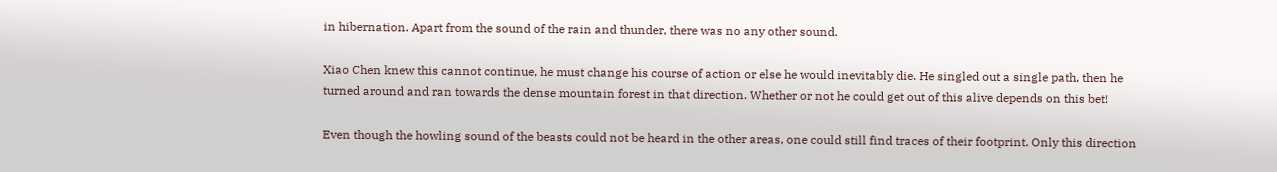in hibernation. Apart from the sound of the rain and thunder, there was no any other sound.

Xiao Chen knew this cannot continue, he must change his course of action or else he would inevitably die. He singled out a single path, then he turned around and ran towards the dense mountain forest in that direction. Whether or not he could get out of this alive depends on this bet!

Even though the howling sound of the beasts could not be heard in the other areas, one could still find traces of their footprint. Only this direction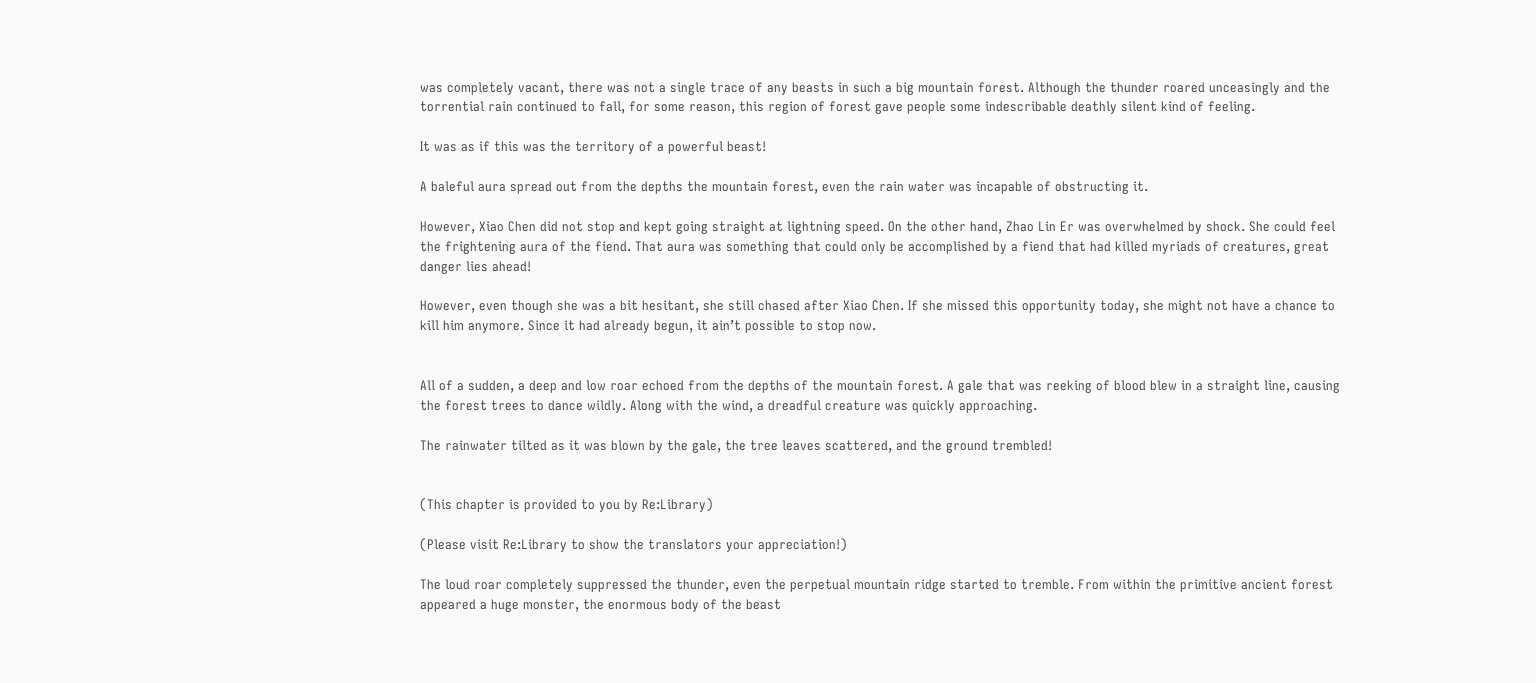was completely vacant, there was not a single trace of any beasts in such a big mountain forest. Although the thunder roared unceasingly and the torrential rain continued to fall, for some reason, this region of forest gave people some indescribable deathly silent kind of feeling.

It was as if this was the territory of a powerful beast!

A baleful aura spread out from the depths the mountain forest, even the rain water was incapable of obstructing it.

However, Xiao Chen did not stop and kept going straight at lightning speed. On the other hand, Zhao Lin Er was overwhelmed by shock. She could feel the frightening aura of the fiend. That aura was something that could only be accomplished by a fiend that had killed myriads of creatures, great danger lies ahead!

However, even though she was a bit hesitant, she still chased after Xiao Chen. If she missed this opportunity today, she might not have a chance to kill him anymore. Since it had already begun, it ain’t possible to stop now.


All of a sudden, a deep and low roar echoed from the depths of the mountain forest. A gale that was reeking of blood blew in a straight line, causing the forest trees to dance wildly. Along with the wind, a dreadful creature was quickly approaching.

The rainwater tilted as it was blown by the gale, the tree leaves scattered, and the ground trembled!


(This chapter is provided to you by Re:Library)

(Please visit Re:Library to show the translators your appreciation!)

The loud roar completely suppressed the thunder, even the perpetual mountain ridge started to tremble. From within the primitive ancient forest appeared a huge monster, the enormous body of the beast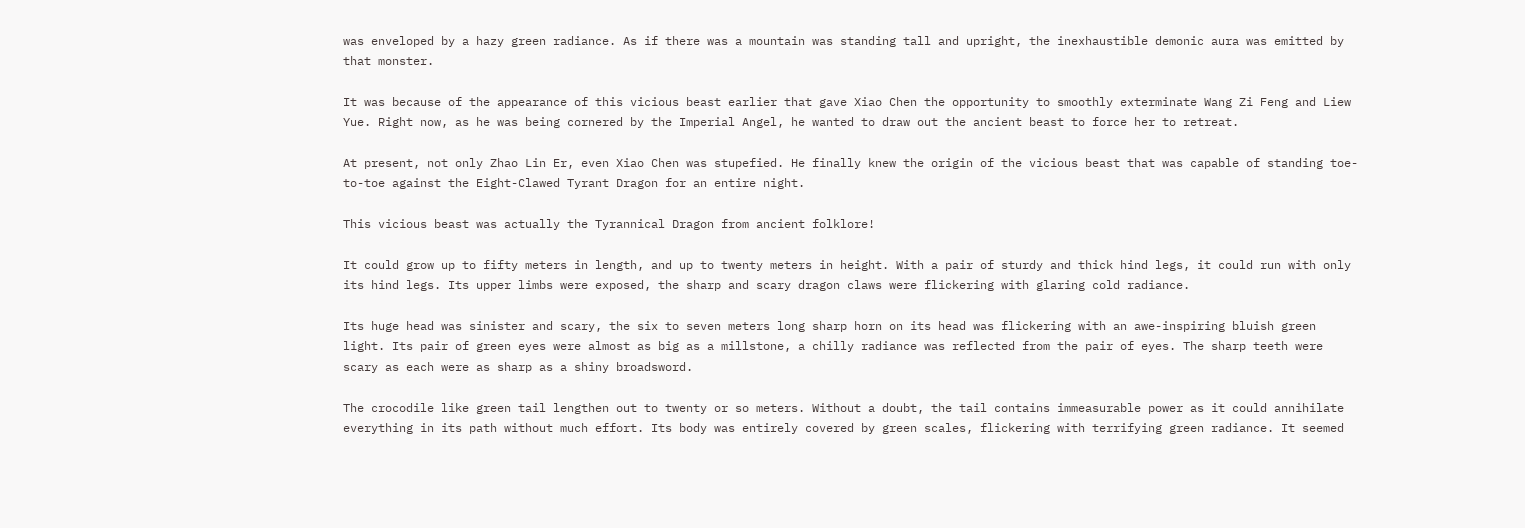was enveloped by a hazy green radiance. As if there was a mountain was standing tall and upright, the inexhaustible demonic aura was emitted by that monster.

It was because of the appearance of this vicious beast earlier that gave Xiao Chen the opportunity to smoothly exterminate Wang Zi Feng and Liew Yue. Right now, as he was being cornered by the Imperial Angel, he wanted to draw out the ancient beast to force her to retreat.

At present, not only Zhao Lin Er, even Xiao Chen was stupefied. He finally knew the origin of the vicious beast that was capable of standing toe-to-toe against the Eight-Clawed Tyrant Dragon for an entire night.

This vicious beast was actually the Tyrannical Dragon from ancient folklore!

It could grow up to fifty meters in length, and up to twenty meters in height. With a pair of sturdy and thick hind legs, it could run with only its hind legs. Its upper limbs were exposed, the sharp and scary dragon claws were flickering with glaring cold radiance.

Its huge head was sinister and scary, the six to seven meters long sharp horn on its head was flickering with an awe-inspiring bluish green light. Its pair of green eyes were almost as big as a millstone, a chilly radiance was reflected from the pair of eyes. The sharp teeth were scary as each were as sharp as a shiny broadsword.

The crocodile like green tail lengthen out to twenty or so meters. Without a doubt, the tail contains immeasurable power as it could annihilate everything in its path without much effort. Its body was entirely covered by green scales, flickering with terrifying green radiance. It seemed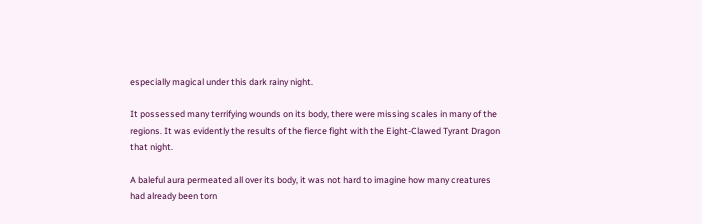especially magical under this dark rainy night.

It possessed many terrifying wounds on its body, there were missing scales in many of the regions. It was evidently the results of the fierce fight with the Eight-Clawed Tyrant Dragon that night.

A baleful aura permeated all over its body, it was not hard to imagine how many creatures had already been torn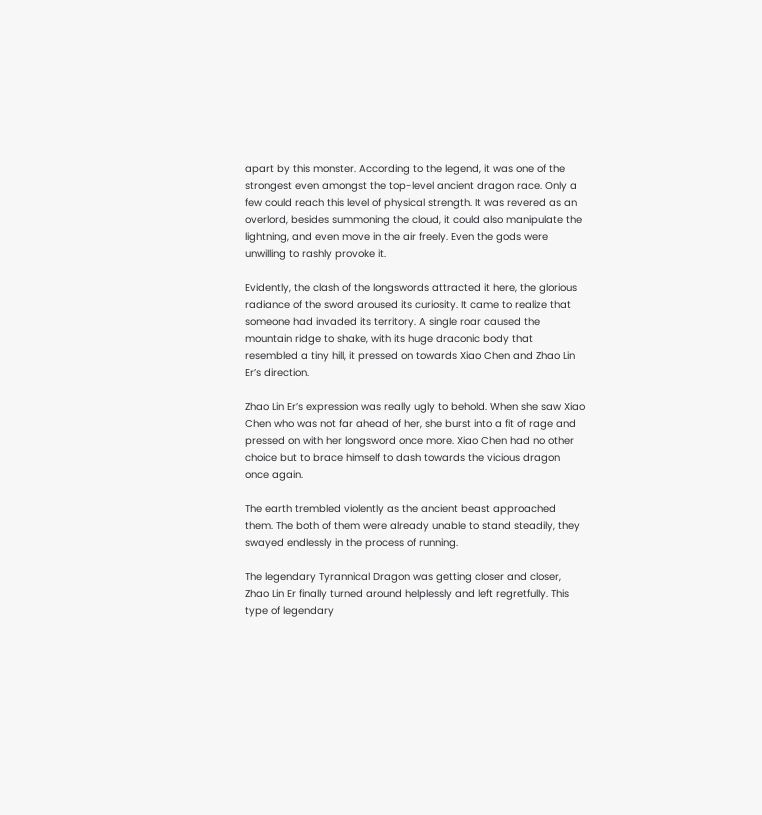apart by this monster. According to the legend, it was one of the strongest even amongst the top-level ancient dragon race. Only a few could reach this level of physical strength. It was revered as an overlord, besides summoning the cloud, it could also manipulate the lightning, and even move in the air freely. Even the gods were unwilling to rashly provoke it.

Evidently, the clash of the longswords attracted it here, the glorious radiance of the sword aroused its curiosity. It came to realize that someone had invaded its territory. A single roar caused the mountain ridge to shake, with its huge draconic body that resembled a tiny hill, it pressed on towards Xiao Chen and Zhao Lin Er’s direction.

Zhao Lin Er’s expression was really ugly to behold. When she saw Xiao Chen who was not far ahead of her, she burst into a fit of rage and pressed on with her longsword once more. Xiao Chen had no other choice but to brace himself to dash towards the vicious dragon once again.

The earth trembled violently as the ancient beast approached them. The both of them were already unable to stand steadily, they swayed endlessly in the process of running.

The legendary Tyrannical Dragon was getting closer and closer, Zhao Lin Er finally turned around helplessly and left regretfully. This type of legendary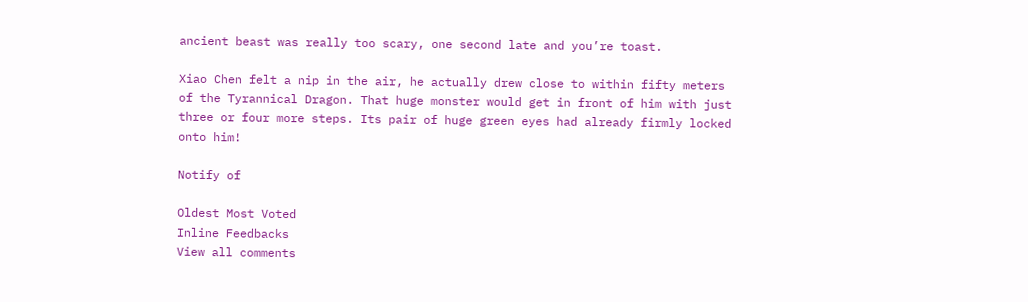ancient beast was really too scary, one second late and you’re toast.

Xiao Chen felt a nip in the air, he actually drew close to within fifty meters of the Tyrannical Dragon. That huge monster would get in front of him with just three or four more steps. Its pair of huge green eyes had already firmly locked onto him!

Notify of

Oldest Most Voted
Inline Feedbacks
View all comments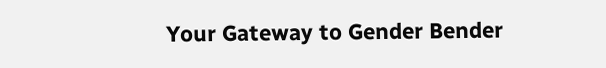Your Gateway to Gender Bender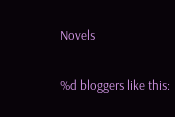Novels

%d bloggers like this: